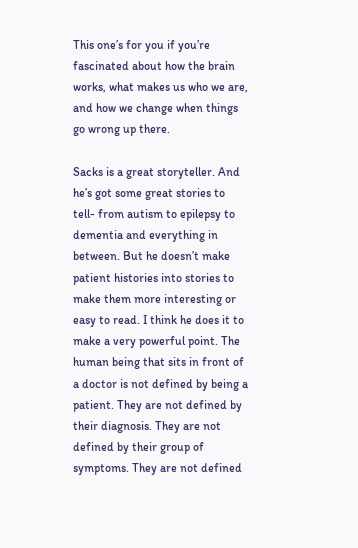This one’s for you if you’re fascinated about how the brain works, what makes us who we are, and how we change when things go wrong up there.

Sacks is a great storyteller. And he’s got some great stories to tell- from autism to epilepsy to dementia and everything in between. But he doesn’t make patient histories into stories to make them more interesting or easy to read. I think he does it to make a very powerful point. The human being that sits in front of a doctor is not defined by being a patient. They are not defined by their diagnosis. They are not defined by their group of symptoms. They are not defined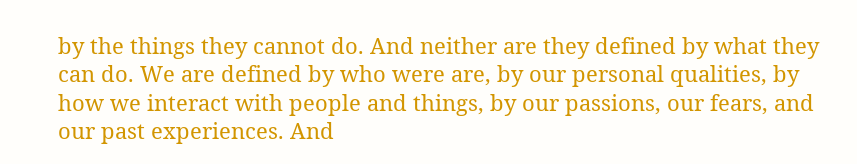by the things they cannot do. And neither are they defined by what they can do. We are defined by who were are, by our personal qualities, by how we interact with people and things, by our passions, our fears, and our past experiences. And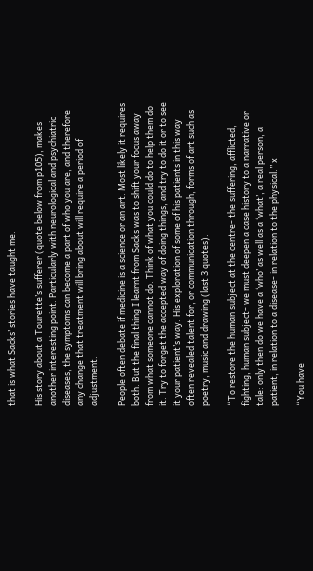that is what Sacks’ stories have taught me.

His story about a Tourette’s sufferer (quote below from p105), makes another interesting point. Particularly with neurological and psychiatric diseases, the symptoms can become a part of who you are, and therefore any change that treatment will bring about will require a period of adjustment.

People often debate if medicine is a science or an art. Most likely it requires both. But the final thing I learnt from Sacks was to shift your focus away from what someone cannot do. Think of what you could do to help them do it. Try to forget the accepted way of doing things, and try to do it or to see it your patient’s way. His exploration of some of his patients in this way often revealed talent for, or communication through, forms of art such as poetry, music and drawing (last 3 quotes).

“To restore the human subject at the centre- the suffering, afflicted, fighting, human subject- we must deepen a case history to a narrative or tale: only then do we have a ‘who’ as well as a ‘what’, a real person, a patient, in relation to a disease- in relation to the physical.” x

“You have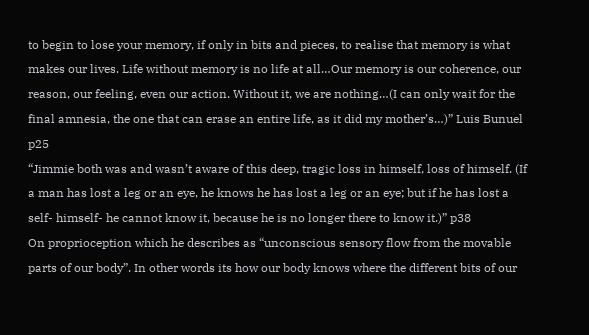to begin to lose your memory, if only in bits and pieces, to realise that memory is what makes our lives. Life without memory is no life at all…Our memory is our coherence, our reason, our feeling, even our action. Without it, we are nothing…(I can only wait for the final amnesia, the one that can erase an entire life, as it did my mother’s…)” Luis Bunuel p25
“Jimmie both was and wasn’t aware of this deep, tragic loss in himself, loss of himself. (If a man has lost a leg or an eye, he knows he has lost a leg or an eye; but if he has lost a self- himself- he cannot know it, because he is no longer there to know it.)” p38
On proprioception which he describes as “unconscious sensory flow from the movable parts of our body”. In other words its how our body knows where the different bits of our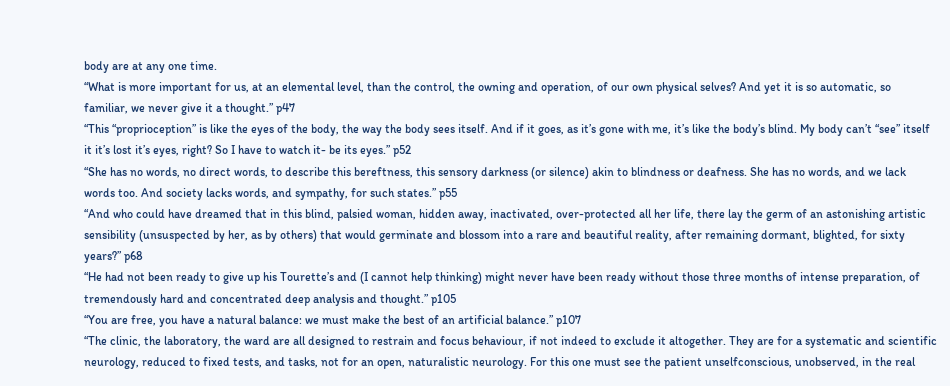body are at any one time.
“What is more important for us, at an elemental level, than the control, the owning and operation, of our own physical selves? And yet it is so automatic, so familiar, we never give it a thought.” p47
“This “proprioception” is like the eyes of the body, the way the body sees itself. And if it goes, as it’s gone with me, it’s like the body’s blind. My body can’t “see” itself it it’s lost it’s eyes, right? So I have to watch it- be its eyes.” p52
“She has no words, no direct words, to describe this bereftness, this sensory darkness (or silence) akin to blindness or deafness. She has no words, and we lack words too. And society lacks words, and sympathy, for such states.” p55
“And who could have dreamed that in this blind, palsied woman, hidden away, inactivated, over-protected all her life, there lay the germ of an astonishing artistic sensibility (unsuspected by her, as by others) that would germinate and blossom into a rare and beautiful reality, after remaining dormant, blighted, for sixty years?” p68
“He had not been ready to give up his Tourette’s and (I cannot help thinking) might never have been ready without those three months of intense preparation, of tremendously hard and concentrated deep analysis and thought.” p105
“You are free, you have a natural balance: we must make the best of an artificial balance.” p107
“The clinic, the laboratory, the ward are all designed to restrain and focus behaviour, if not indeed to exclude it altogether. They are for a systematic and scientific neurology, reduced to fixed tests, and tasks, not for an open, naturalistic neurology. For this one must see the patient unselfconscious, unobserved, in the real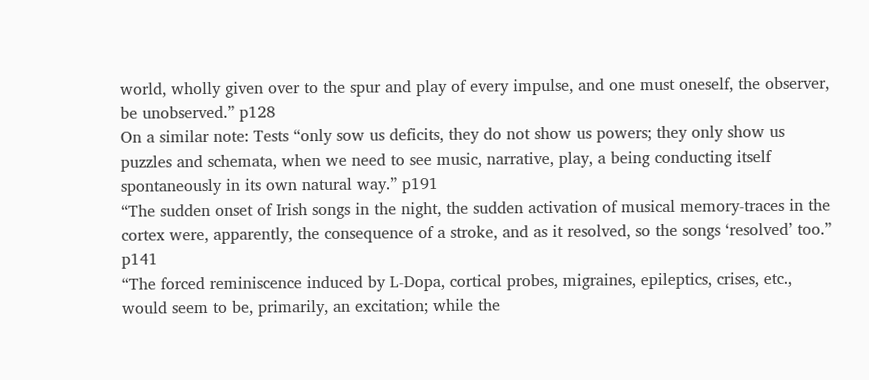world, wholly given over to the spur and play of every impulse, and one must oneself, the observer, be unobserved.” p128
On a similar note: Tests “only sow us deficits, they do not show us powers; they only show us puzzles and schemata, when we need to see music, narrative, play, a being conducting itself spontaneously in its own natural way.” p191
“The sudden onset of Irish songs in the night, the sudden activation of musical memory-traces in the cortex were, apparently, the consequence of a stroke, and as it resolved, so the songs ‘resolved’ too.” p141
“The forced reminiscence induced by L-Dopa, cortical probes, migraines, epileptics, crises, etc., would seem to be, primarily, an excitation; while the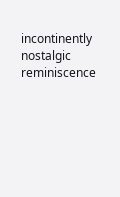incontinently nostalgic reminiscence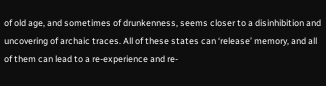of old age, and sometimes of drunkenness, seems closer to a disinhibition and uncovering of archaic traces. All of these states can ‘release’ memory, and all of them can lead to a re-experience and re-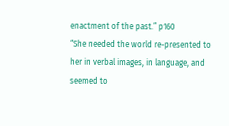enactment of the past.” p160
“She needed the world re-presented to her in verbal images, in language, and seemed to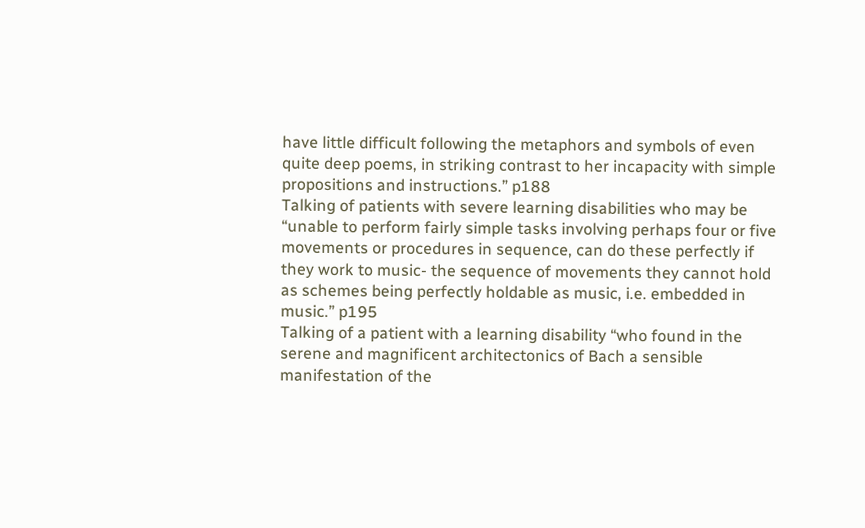have little difficult following the metaphors and symbols of even quite deep poems, in striking contrast to her incapacity with simple propositions and instructions.” p188
Talking of patients with severe learning disabilities who may be “unable to perform fairly simple tasks involving perhaps four or five movements or procedures in sequence, can do these perfectly if they work to music- the sequence of movements they cannot hold as schemes being perfectly holdable as music, i.e. embedded in music.” p195
Talking of a patient with a learning disability “who found in the serene and magnificent architectonics of Bach a sensible manifestation of the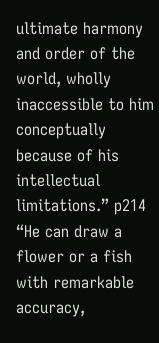ultimate harmony and order of the world, wholly inaccessible to him conceptually because of his intellectual limitations.” p214
“He can draw a flower or a fish with remarkable accuracy,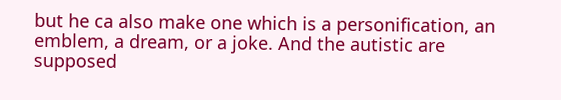but he ca also make one which is a personification, an emblem, a dream, or a joke. And the autistic are supposed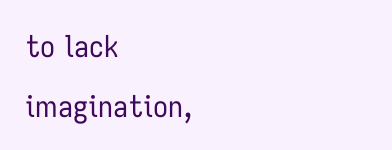to lack imagination,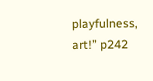playfulness, art!” p242